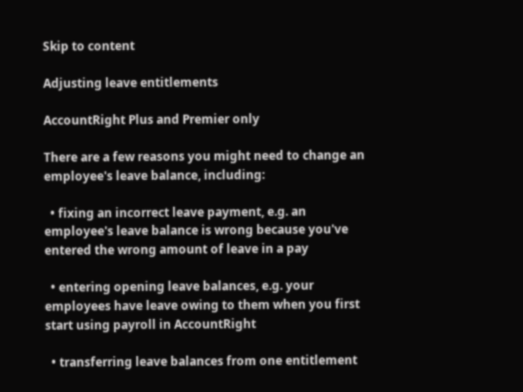Skip to content

Adjusting leave entitlements

AccountRight Plus and Premier only

There are a few reasons you might need to change an employee's leave balance, including:

  • fixing an incorrect leave payment, e.g. an employee's leave balance is wrong because you've entered the wrong amount of leave in a pay

  • entering opening leave balances, e.g. your employees have leave owing to them when you first start using payroll in AccountRight

  • transferring leave balances from one entitlement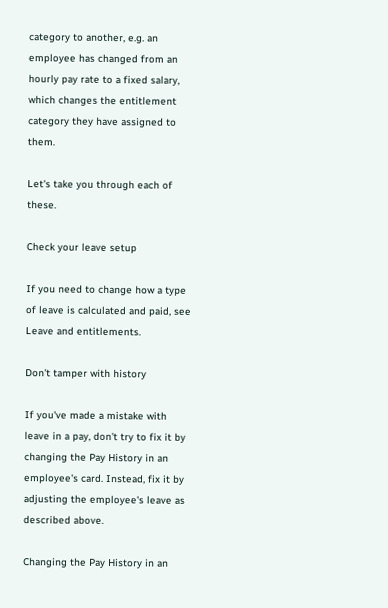category to another, e.g. an employee has changed from an hourly pay rate to a fixed salary, which changes the entitlement category they have assigned to them.

Let's take you through each of these.

Check your leave setup

If you need to change how a type of leave is calculated and paid, see Leave and entitlements.

Don't tamper with history

If you've made a mistake with leave in a pay, don't try to fix it by changing the Pay History in an employee's card. Instead, fix it by adjusting the employee's leave as described above.

Changing the Pay History in an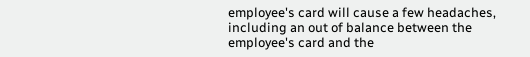employee's card will cause a few headaches, including an out of balance between the employee's card and the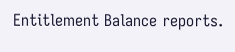Entitlement Balance reports.